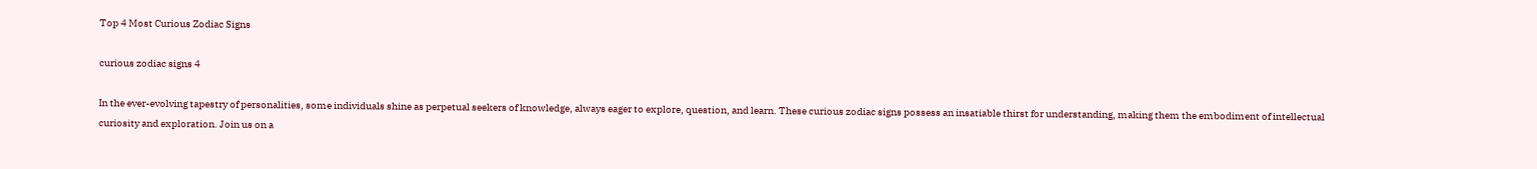Top 4 Most Curious Zodiac Signs

curious zodiac signs 4

In the ever-evolving tapestry of personalities, some individuals shine as perpetual seekers of knowledge, always eager to explore, question, and learn. These curious zodiac signs possess an insatiable thirst for understanding, making them the embodiment of intellectual curiosity and exploration. Join us on a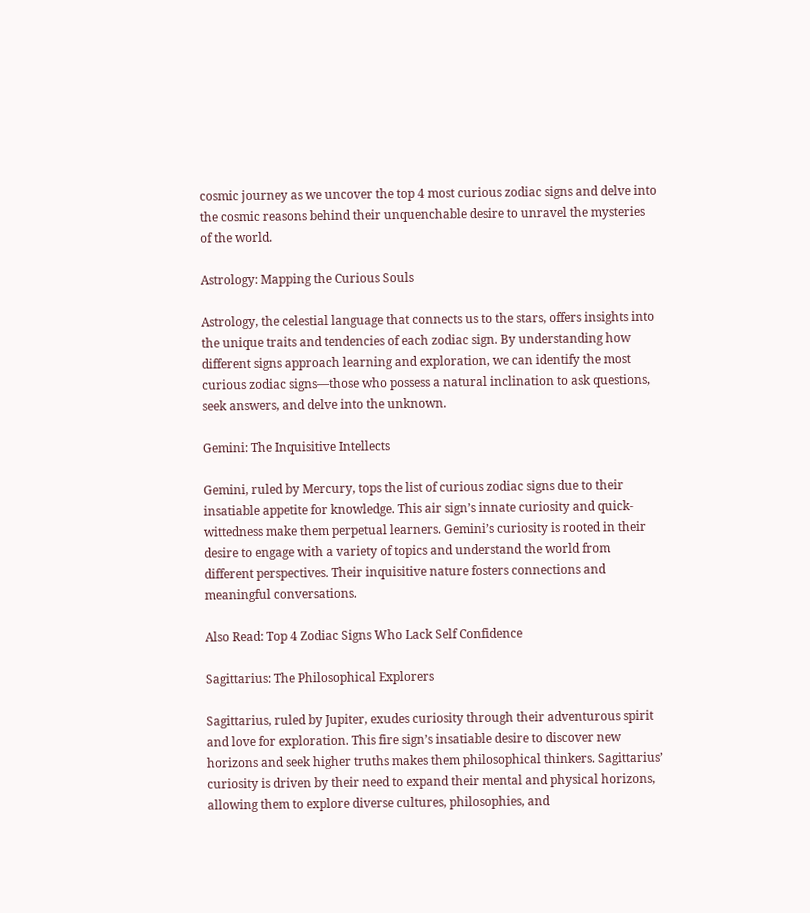cosmic journey as we uncover the top 4 most curious zodiac signs and delve into the cosmic reasons behind their unquenchable desire to unravel the mysteries of the world.

Astrology: Mapping the Curious Souls

Astrology, the celestial language that connects us to the stars, offers insights into the unique traits and tendencies of each zodiac sign. By understanding how different signs approach learning and exploration, we can identify the most curious zodiac signs—those who possess a natural inclination to ask questions, seek answers, and delve into the unknown.

Gemini: The Inquisitive Intellects

Gemini, ruled by Mercury, tops the list of curious zodiac signs due to their insatiable appetite for knowledge. This air sign’s innate curiosity and quick-wittedness make them perpetual learners. Gemini’s curiosity is rooted in their desire to engage with a variety of topics and understand the world from different perspectives. Their inquisitive nature fosters connections and meaningful conversations.

Also Read: Top 4 Zodiac Signs Who Lack Self Confidence

Sagittarius: The Philosophical Explorers

Sagittarius, ruled by Jupiter, exudes curiosity through their adventurous spirit and love for exploration. This fire sign’s insatiable desire to discover new horizons and seek higher truths makes them philosophical thinkers. Sagittarius’ curiosity is driven by their need to expand their mental and physical horizons, allowing them to explore diverse cultures, philosophies, and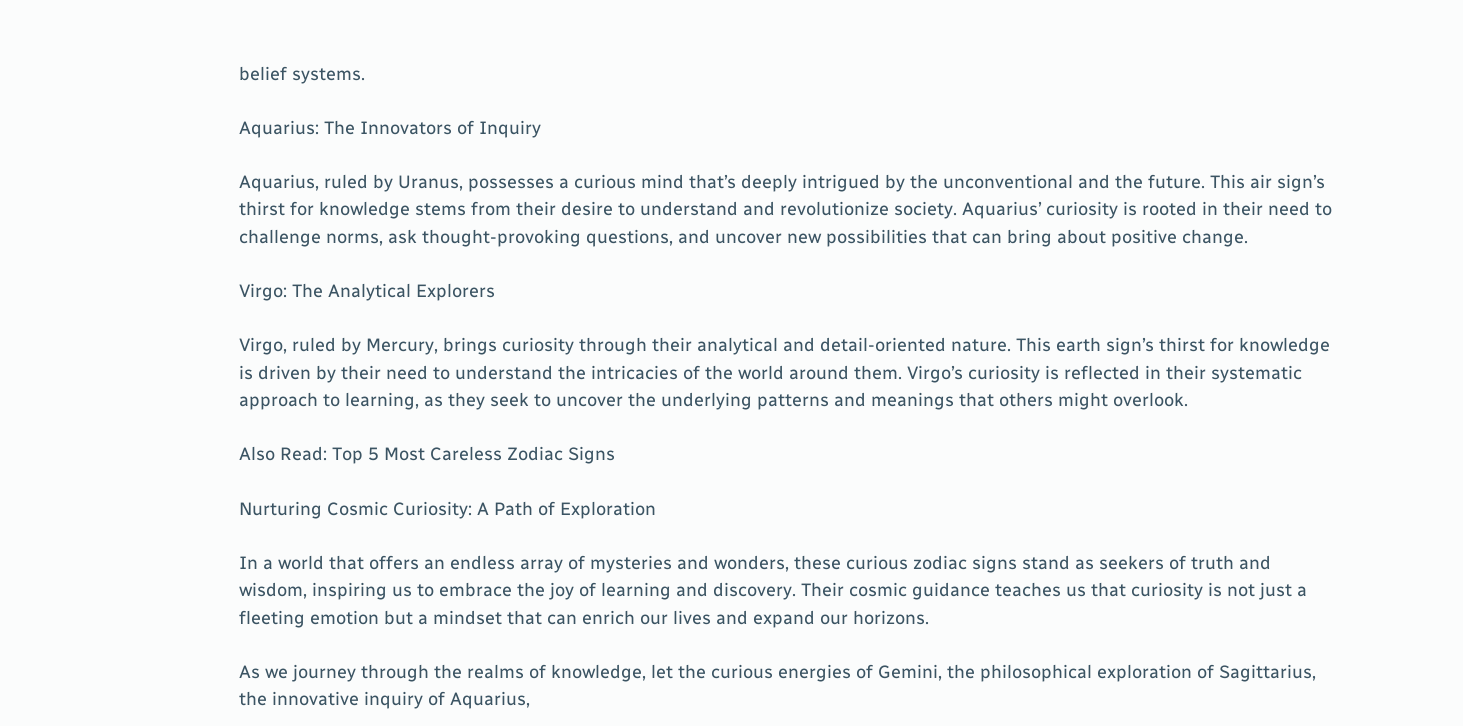belief systems.

Aquarius: The Innovators of Inquiry

Aquarius, ruled by Uranus, possesses a curious mind that’s deeply intrigued by the unconventional and the future. This air sign’s thirst for knowledge stems from their desire to understand and revolutionize society. Aquarius’ curiosity is rooted in their need to challenge norms, ask thought-provoking questions, and uncover new possibilities that can bring about positive change.

Virgo: The Analytical Explorers

Virgo, ruled by Mercury, brings curiosity through their analytical and detail-oriented nature. This earth sign’s thirst for knowledge is driven by their need to understand the intricacies of the world around them. Virgo’s curiosity is reflected in their systematic approach to learning, as they seek to uncover the underlying patterns and meanings that others might overlook.

Also Read: Top 5 Most Careless Zodiac Signs

Nurturing Cosmic Curiosity: A Path of Exploration

In a world that offers an endless array of mysteries and wonders, these curious zodiac signs stand as seekers of truth and wisdom, inspiring us to embrace the joy of learning and discovery. Their cosmic guidance teaches us that curiosity is not just a fleeting emotion but a mindset that can enrich our lives and expand our horizons.

As we journey through the realms of knowledge, let the curious energies of Gemini, the philosophical exploration of Sagittarius, the innovative inquiry of Aquarius,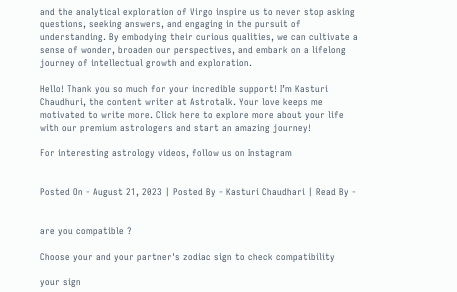and the analytical exploration of Virgo inspire us to never stop asking questions, seeking answers, and engaging in the pursuit of understanding. By embodying their curious qualities, we can cultivate a sense of wonder, broaden our perspectives, and embark on a lifelong journey of intellectual growth and exploration.

Hello! Thank you so much for your incredible support! I’m Kasturi Chaudhuri, the content writer at Astrotalk. Your love keeps me motivated to write more. Click here to explore more about your life with our premium astrologers and start an amazing journey!

For interesting astrology videos, follow us on Instagram


Posted On - August 21, 2023 | Posted By - Kasturi Chaudhari | Read By -


are you compatible ?

Choose your and your partner's zodiac sign to check compatibility

your sign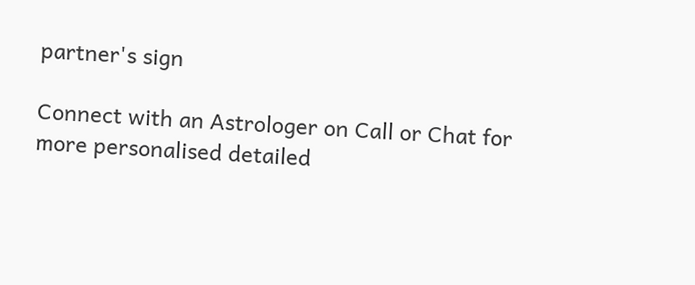partner's sign

Connect with an Astrologer on Call or Chat for more personalised detailed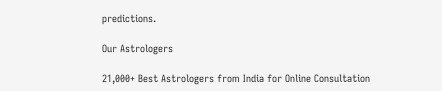predictions.

Our Astrologers

21,000+ Best Astrologers from India for Online Consultation